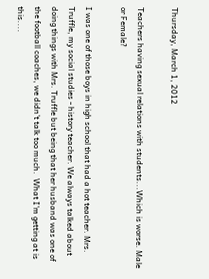Thursday, March 1, 2012

Teachers having sexual relations with students...Which is worse. Male or Female?

I was one of those boys in high school that had a hot teacher. Mrs. Truffle, my social studies - history teacher. We always talked about doing things with Mrs. Truffle but being that her husband was one of the football coaches, we didn't talk too much.  What I'm getting at is this....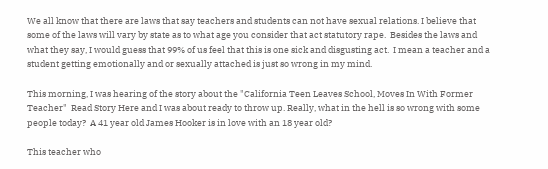We all know that there are laws that say teachers and students can not have sexual relations. I believe that some of the laws will vary by state as to what age you consider that act statutory rape.  Besides the laws and what they say, I would guess that 99% of us feel that this is one sick and disgusting act.  I mean a teacher and a student getting emotionally and or sexually attached is just so wrong in my mind.

This morning, I was hearing of the story about the "California Teen Leaves School, Moves In With Former Teacher"  Read Story Here and I was about ready to throw up. Really, what in the hell is so wrong with some people today?  A 41 year old James Hooker is in love with an 18 year old?

This teacher who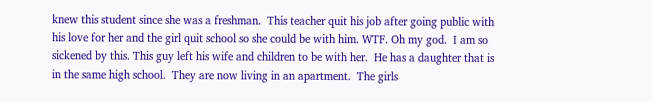knew this student since she was a freshman.  This teacher quit his job after going public with his love for her and the girl quit school so she could be with him. WTF. Oh my god.  I am so sickened by this. This guy left his wife and children to be with her.  He has a daughter that is in the same high school.  They are now living in an apartment.  The girls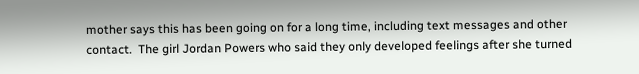mother says this has been going on for a long time, including text messages and other contact.  The girl Jordan Powers who said they only developed feelings after she turned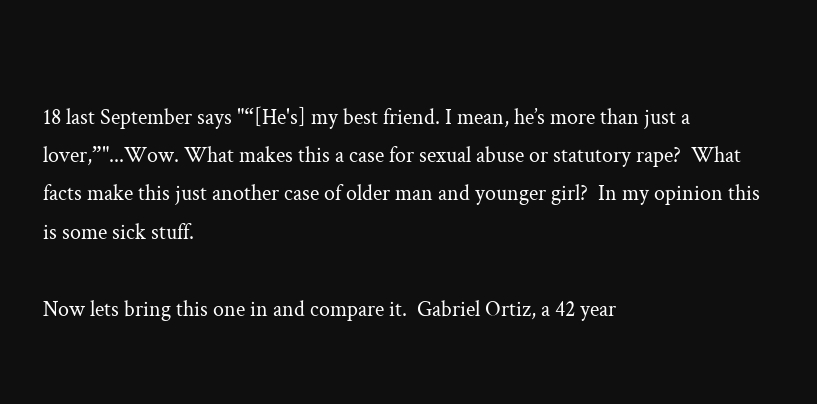18 last September says "“[He's] my best friend. I mean, he’s more than just a lover,”"...Wow. What makes this a case for sexual abuse or statutory rape?  What facts make this just another case of older man and younger girl?  In my opinion this is some sick stuff.

Now lets bring this one in and compare it.  Gabriel Ortiz, a 42 year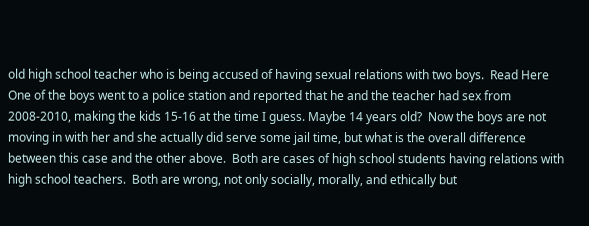old high school teacher who is being accused of having sexual relations with two boys.  Read Here  One of the boys went to a police station and reported that he and the teacher had sex from 2008-2010, making the kids 15-16 at the time I guess. Maybe 14 years old?  Now the boys are not moving in with her and she actually did serve some jail time, but what is the overall difference between this case and the other above.  Both are cases of high school students having relations with high school teachers.  Both are wrong, not only socially, morally, and ethically but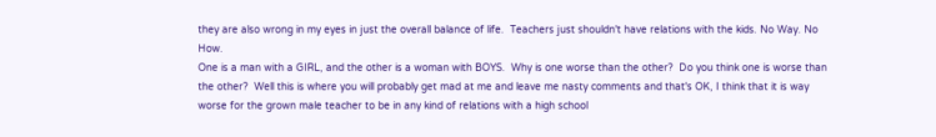they are also wrong in my eyes in just the overall balance of life.  Teachers just shouldn't have relations with the kids. No Way. No How.
One is a man with a GIRL, and the other is a woman with BOYS.  Why is one worse than the other?  Do you think one is worse than the other?  Well this is where you will probably get mad at me and leave me nasty comments and that's OK, I think that it is way worse for the grown male teacher to be in any kind of relations with a high school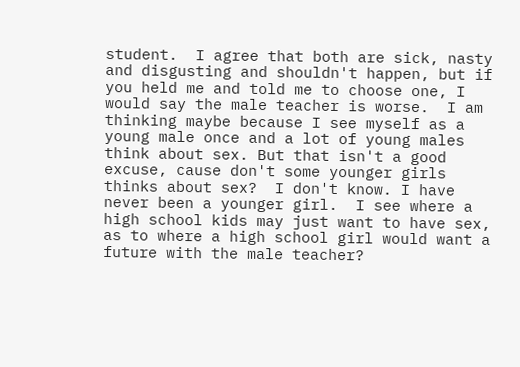student.  I agree that both are sick, nasty and disgusting and shouldn't happen, but if you held me and told me to choose one, I would say the male teacher is worse.  I am thinking maybe because I see myself as a young male once and a lot of young males think about sex. But that isn't a good excuse, cause don't some younger girls thinks about sex?  I don't know. I have never been a younger girl.  I see where a high school kids may just want to have sex, as to where a high school girl would want a future with the male teacher?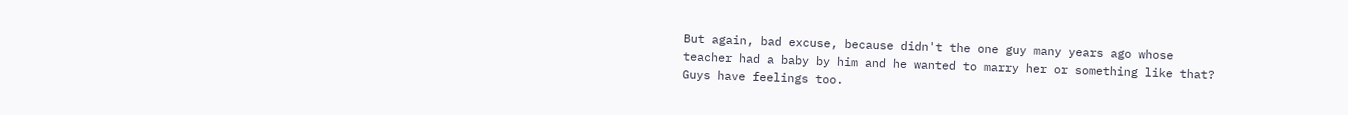But again, bad excuse, because didn't the one guy many years ago whose teacher had a baby by him and he wanted to marry her or something like that?  Guys have feelings too.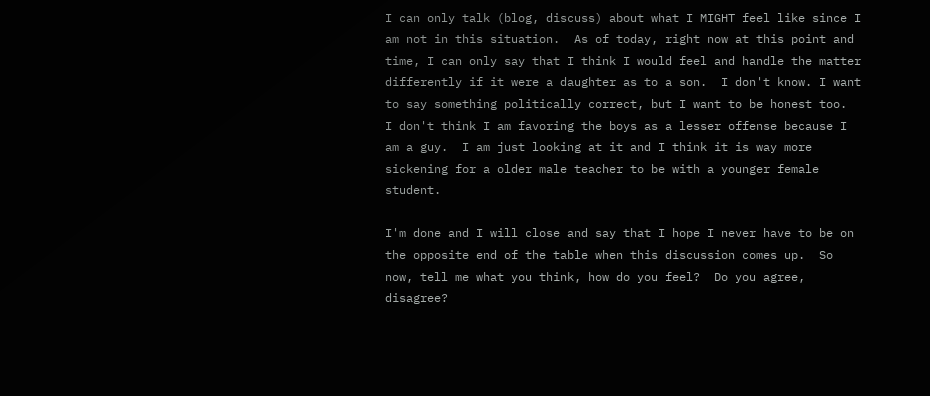I can only talk (blog, discuss) about what I MIGHT feel like since I am not in this situation.  As of today, right now at this point and time, I can only say that I think I would feel and handle the matter differently if it were a daughter as to a son.  I don't know. I want to say something politically correct, but I want to be honest too.  I don't think I am favoring the boys as a lesser offense because I am a guy.  I am just looking at it and I think it is way more sickening for a older male teacher to be with a younger female student.

I'm done and I will close and say that I hope I never have to be on the opposite end of the table when this discussion comes up.  So now, tell me what you think, how do you feel?  Do you agree, disagree?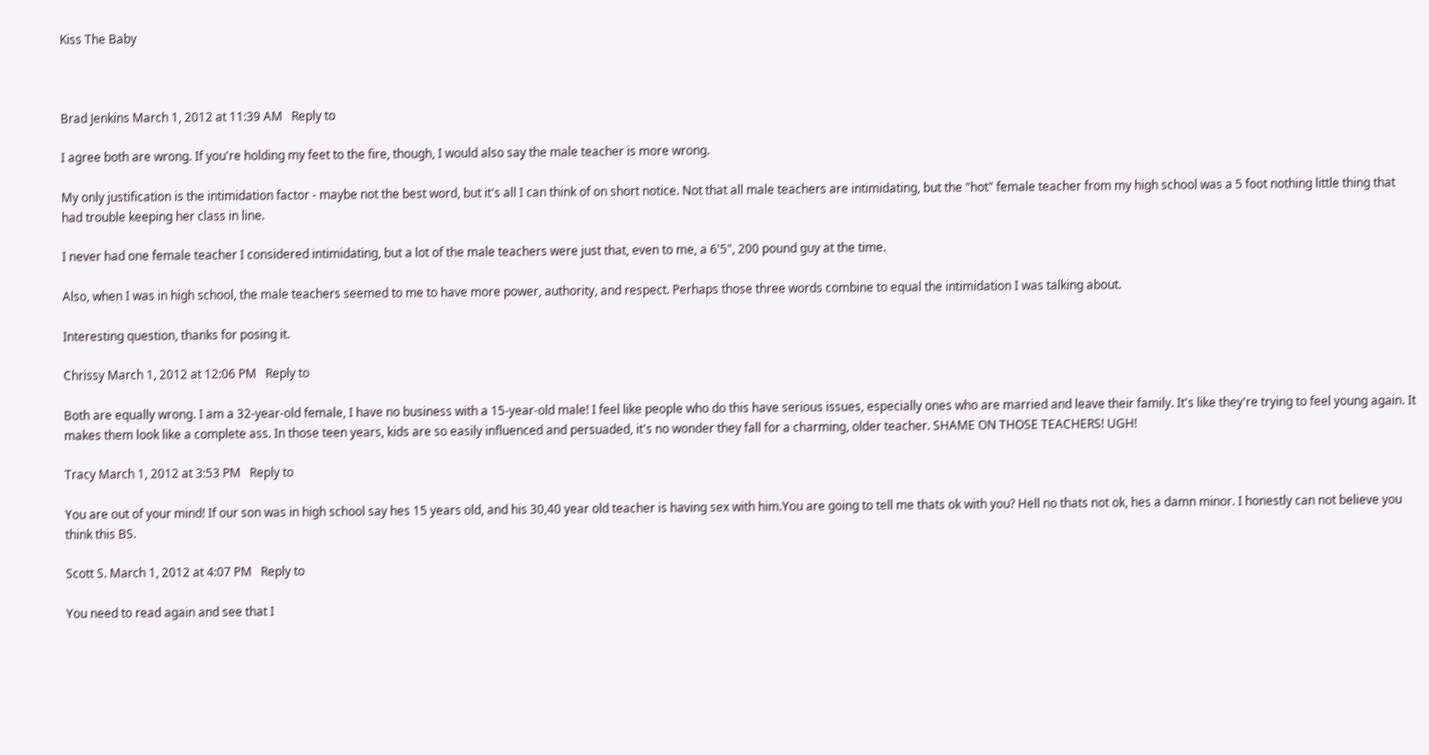Kiss The Baby



Brad Jenkins March 1, 2012 at 11:39 AM   Reply to

I agree both are wrong. If you're holding my feet to the fire, though, I would also say the male teacher is more wrong.

My only justification is the intimidation factor - maybe not the best word, but it's all I can think of on short notice. Not that all male teachers are intimidating, but the "hot" female teacher from my high school was a 5 foot nothing little thing that had trouble keeping her class in line.

I never had one female teacher I considered intimidating, but a lot of the male teachers were just that, even to me, a 6'5", 200 pound guy at the time.

Also, when I was in high school, the male teachers seemed to me to have more power, authority, and respect. Perhaps those three words combine to equal the intimidation I was talking about.

Interesting question, thanks for posing it.

Chrissy March 1, 2012 at 12:06 PM   Reply to

Both are equally wrong. I am a 32-year-old female, I have no business with a 15-year-old male! I feel like people who do this have serious issues, especially ones who are married and leave their family. It's like they're trying to feel young again. It makes them look like a complete ass. In those teen years, kids are so easily influenced and persuaded, it's no wonder they fall for a charming, older teacher. SHAME ON THOSE TEACHERS! UGH!

Tracy March 1, 2012 at 3:53 PM   Reply to

You are out of your mind! If our son was in high school say hes 15 years old, and his 30,40 year old teacher is having sex with him.You are going to tell me thats ok with you? Hell no thats not ok, hes a damn minor. I honestly can not believe you think this BS.

Scott S. March 1, 2012 at 4:07 PM   Reply to

You need to read again and see that I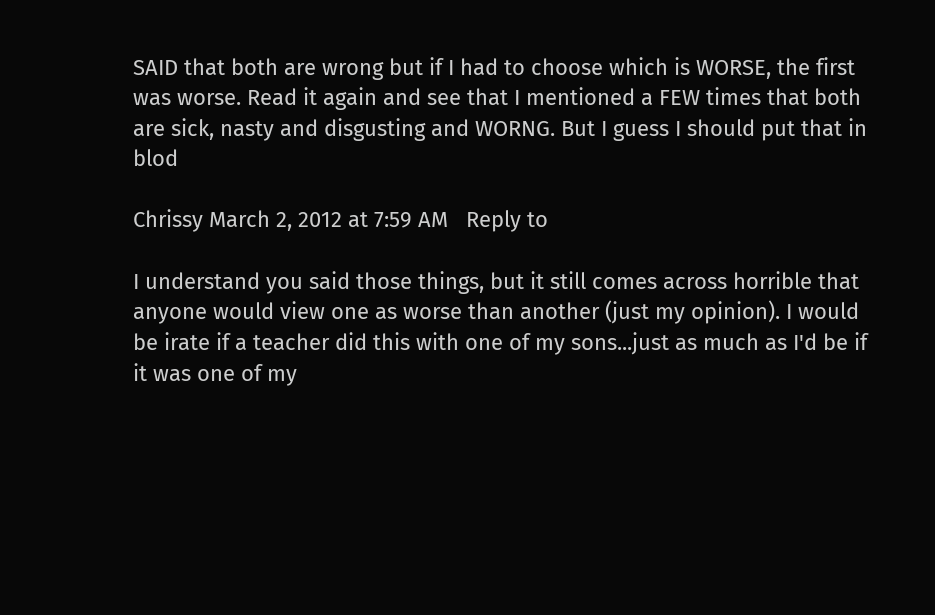SAID that both are wrong but if I had to choose which is WORSE, the first was worse. Read it again and see that I mentioned a FEW times that both are sick, nasty and disgusting and WORNG. But I guess I should put that in blod

Chrissy March 2, 2012 at 7:59 AM   Reply to

I understand you said those things, but it still comes across horrible that anyone would view one as worse than another (just my opinion). I would be irate if a teacher did this with one of my sons...just as much as I'd be if it was one of my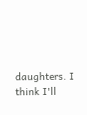daughters. I think I'll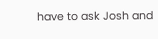have to ask Josh and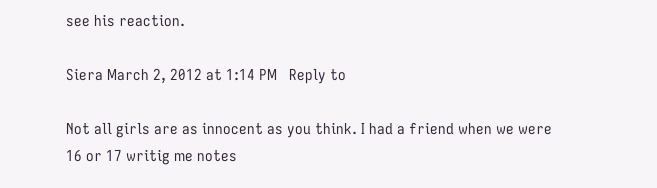see his reaction.

Siera March 2, 2012 at 1:14 PM   Reply to

Not all girls are as innocent as you think. I had a friend when we were 16 or 17 writig me notes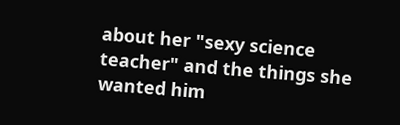about her "sexy science teacher" and the things she wanted him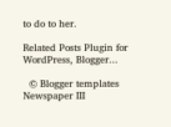to do to her.

Related Posts Plugin for WordPress, Blogger...

  © Blogger templates Newspaper III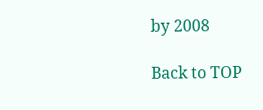by 2008

Back to TOP